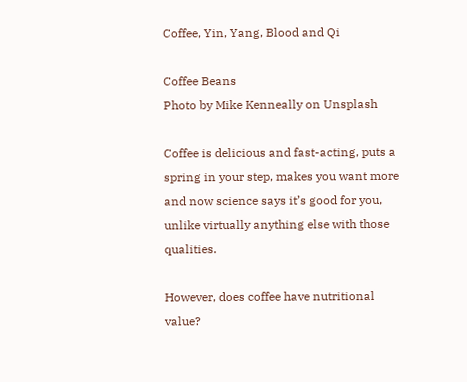Coffee, Yin, Yang, Blood and Qi

Coffee Beans
Photo by Mike Kenneally on Unsplash

Coffee is delicious and fast-acting, puts a spring in your step, makes you want more and now science says it’s good for you, unlike virtually anything else with those qualities.

However, does coffee have nutritional value?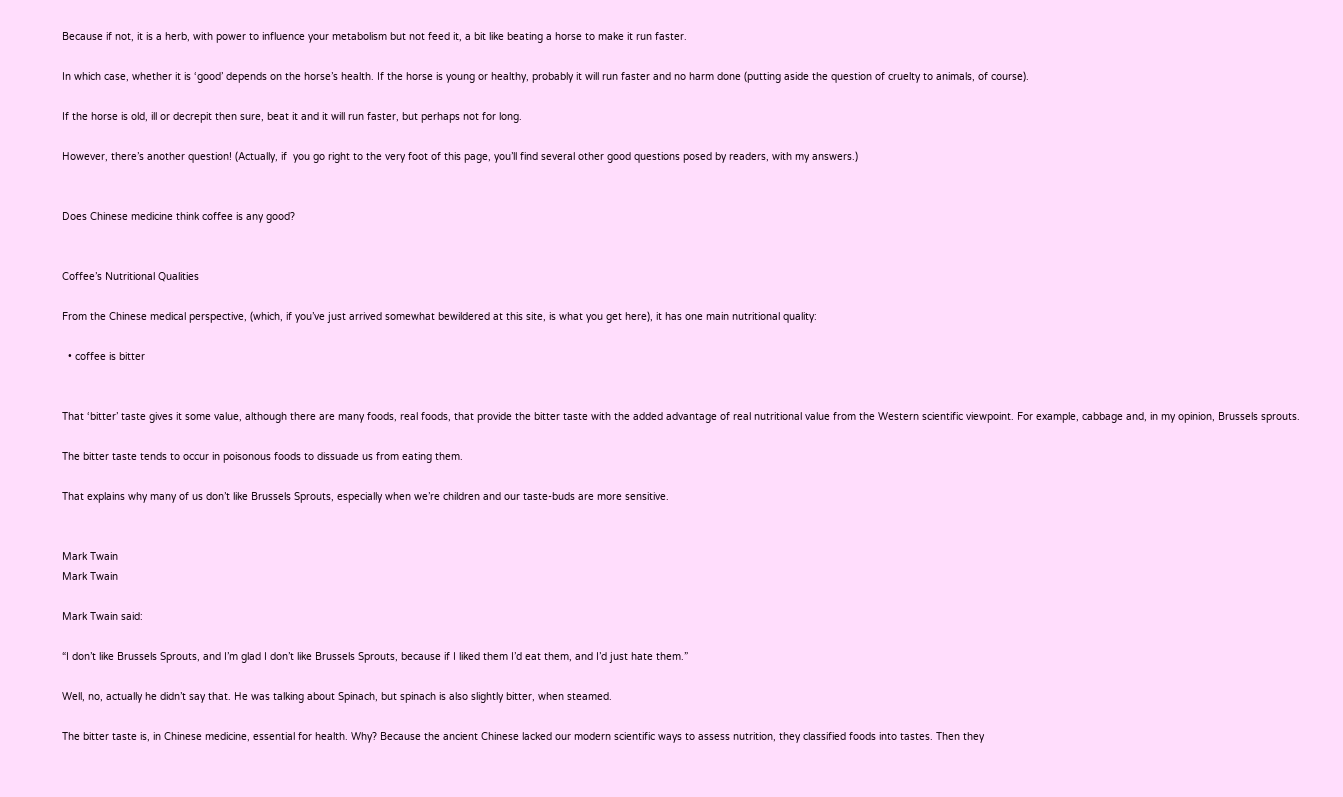Because if not, it is a herb, with power to influence your metabolism but not feed it, a bit like beating a horse to make it run faster.

In which case, whether it is ‘good’ depends on the horse’s health. If the horse is young or healthy, probably it will run faster and no harm done (putting aside the question of cruelty to animals, of course).

If the horse is old, ill or decrepit then sure, beat it and it will run faster, but perhaps not for long.

However, there’s another question! (Actually, if  you go right to the very foot of this page, you’ll find several other good questions posed by readers, with my answers.)


Does Chinese medicine think coffee is any good?


Coffee’s Nutritional Qualities

From the Chinese medical perspective, (which, if you’ve just arrived somewhat bewildered at this site, is what you get here), it has one main nutritional quality:

  • coffee is bitter


That ‘bitter’ taste gives it some value, although there are many foods, real foods, that provide the bitter taste with the added advantage of real nutritional value from the Western scientific viewpoint. For example, cabbage and, in my opinion, Brussels sprouts.

The bitter taste tends to occur in poisonous foods to dissuade us from eating them.

That explains why many of us don’t like Brussels Sprouts, especially when we’re children and our taste-buds are more sensitive.


Mark Twain
Mark Twain

Mark Twain said:

“I don’t like Brussels Sprouts, and I’m glad I don’t like Brussels Sprouts, because if I liked them I’d eat them, and I’d just hate them.”

Well, no, actually he didn’t say that. He was talking about Spinach, but spinach is also slightly bitter, when steamed.

The bitter taste is, in Chinese medicine, essential for health. Why? Because the ancient Chinese lacked our modern scientific ways to assess nutrition, they classified foods into tastes. Then they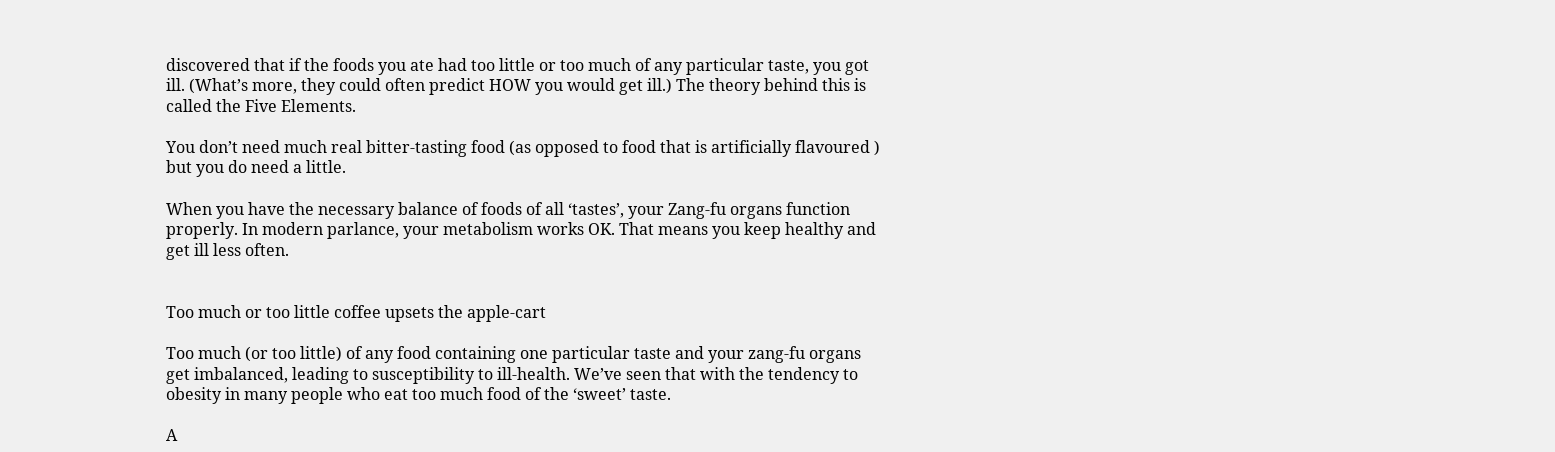discovered that if the foods you ate had too little or too much of any particular taste, you got ill. (What’s more, they could often predict HOW you would get ill.) The theory behind this is called the Five Elements.

You don’t need much real bitter-tasting food (as opposed to food that is artificially flavoured ) but you do need a little.

When you have the necessary balance of foods of all ‘tastes’, your Zang-fu organs function properly. In modern parlance, your metabolism works OK. That means you keep healthy and get ill less often.


Too much or too little coffee upsets the apple-cart

Too much (or too little) of any food containing one particular taste and your zang-fu organs get imbalanced, leading to susceptibility to ill-health. We’ve seen that with the tendency to obesity in many people who eat too much food of the ‘sweet’ taste.

A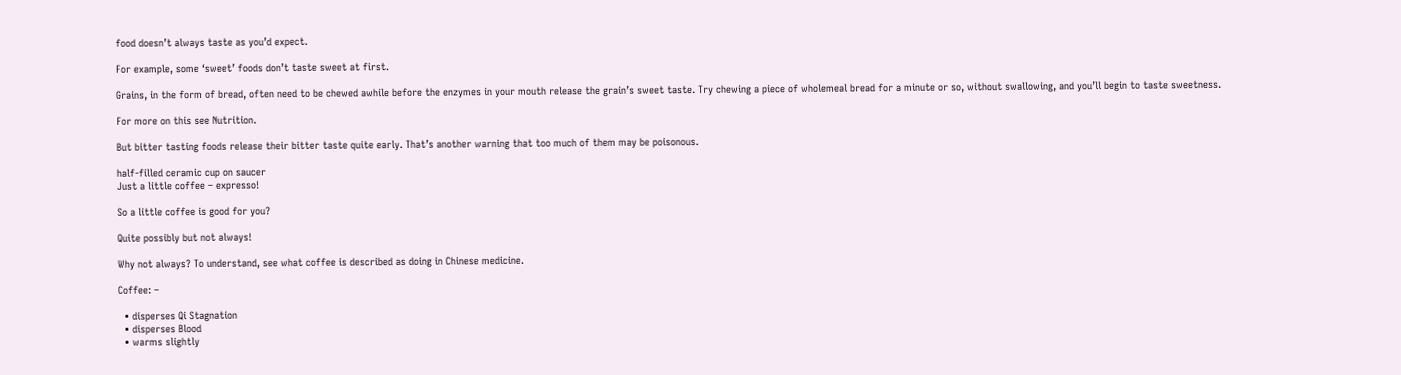food doesn’t always taste as you’d expect.

For example, some ‘sweet’ foods don’t taste sweet at first.

Grains, in the form of bread, often need to be chewed awhile before the enzymes in your mouth release the grain’s sweet taste. Try chewing a piece of wholemeal bread for a minute or so, without swallowing, and you’ll begin to taste sweetness.

For more on this see Nutrition.

But bitter tasting foods release their bitter taste quite early. That’s another warning that too much of them may be poisonous.

half-filled ceramic cup on saucer
Just a little coffee – expresso!

So a little coffee is good for you?

Quite possibly but not always!

Why not always? To understand, see what coffee is described as doing in Chinese medicine.

Coffee: –

  • disperses Qi Stagnation
  • disperses Blood
  • warms slightly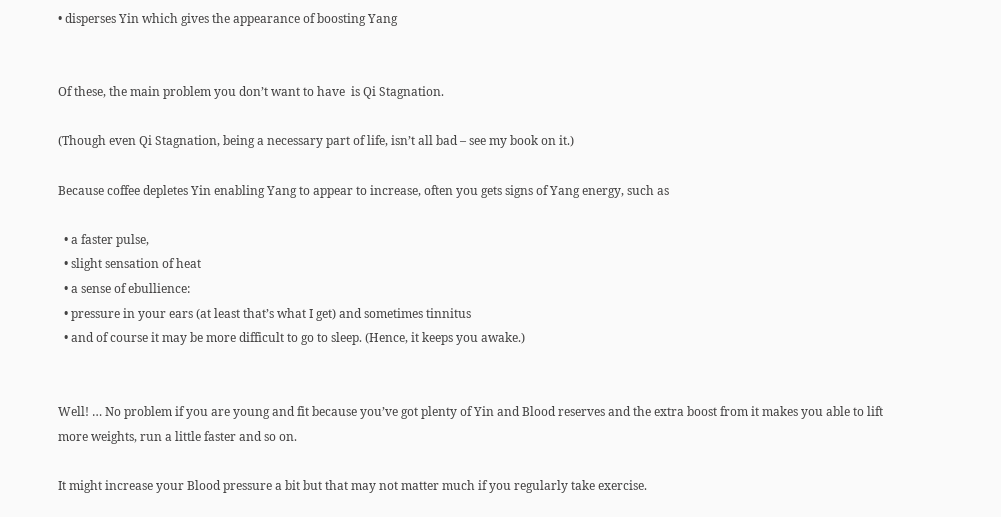• disperses Yin which gives the appearance of boosting Yang


Of these, the main problem you don’t want to have  is Qi Stagnation.

(Though even Qi Stagnation, being a necessary part of life, isn’t all bad – see my book on it.)

Because coffee depletes Yin enabling Yang to appear to increase, often you gets signs of Yang energy, such as

  • a faster pulse,
  • slight sensation of heat
  • a sense of ebullience:
  • pressure in your ears (at least that’s what I get) and sometimes tinnitus
  • and of course it may be more difficult to go to sleep. (Hence, it keeps you awake.)


Well! … No problem if you are young and fit because you’ve got plenty of Yin and Blood reserves and the extra boost from it makes you able to lift more weights, run a little faster and so on.

It might increase your Blood pressure a bit but that may not matter much if you regularly take exercise.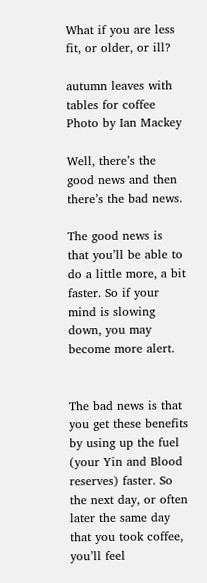What if you are less fit, or older, or ill?

autumn leaves with tables for coffee
Photo by Ian Mackey

Well, there’s the good news and then there’s the bad news.

The good news is that you’ll be able to do a little more, a bit faster. So if your mind is slowing down, you may become more alert.


The bad news is that you get these benefits by using up the fuel (your Yin and Blood reserves) faster. So the next day, or often later the same day that you took coffee, you’ll feel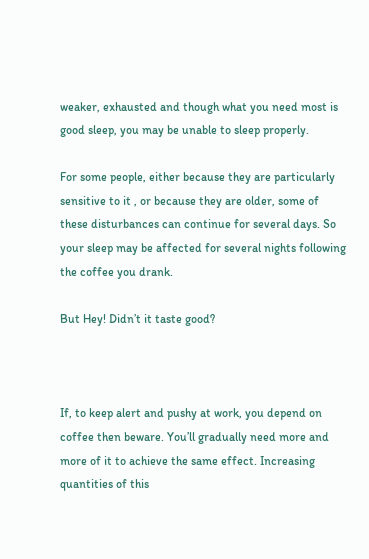weaker, exhausted and though what you need most is good sleep, you may be unable to sleep properly.

For some people, either because they are particularly sensitive to it , or because they are older, some of these disturbances can continue for several days. So your sleep may be affected for several nights following the coffee you drank.

But Hey! Didn’t it taste good?



If, to keep alert and pushy at work, you depend on coffee then beware. You’ll gradually need more and more of it to achieve the same effect. Increasing quantities of this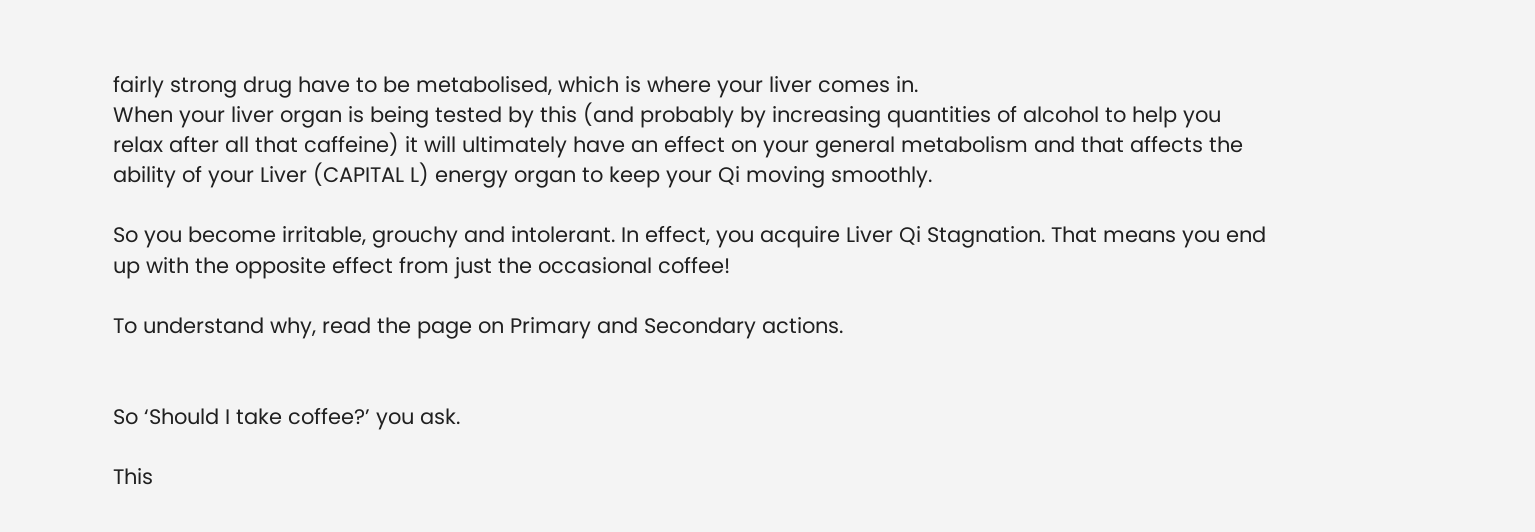fairly strong drug have to be metabolised, which is where your liver comes in.
When your liver organ is being tested by this (and probably by increasing quantities of alcohol to help you relax after all that caffeine) it will ultimately have an effect on your general metabolism and that affects the ability of your Liver (CAPITAL L) energy organ to keep your Qi moving smoothly.

So you become irritable, grouchy and intolerant. In effect, you acquire Liver Qi Stagnation. That means you end up with the opposite effect from just the occasional coffee!

To understand why, read the page on Primary and Secondary actions.


So ‘Should I take coffee?’ you ask.

This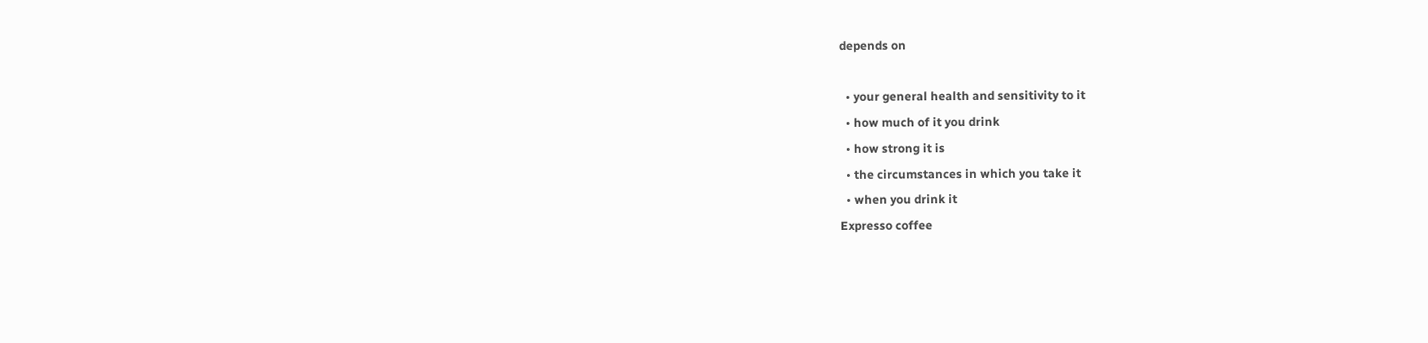depends on

  • your general health and sensitivity to it
  • how much of it you drink
  • how strong it is
  • the circumstances in which you take it
  • when you drink it
Expresso coffee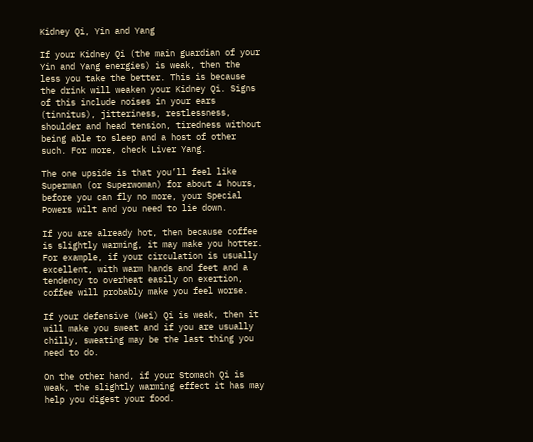Kidney Qi, Yin and Yang

If your Kidney Qi (the main guardian of your Yin and Yang energies) is weak, then the less you take the better. This is because the drink will weaken your Kidney Qi. Signs of this include noises in your ears (tinnitus), jitteriness, restlessness, shoulder and head tension, tiredness without being able to sleep and a host of other such. For more, check Liver Yang.

The one upside is that you’ll feel like Superman (or Superwoman) for about 4 hours, before you can fly no more, your Special Powers wilt and you need to lie down.

If you are already hot, then because coffee is slightly warming, it may make you hotter. For example, if your circulation is usually excellent, with warm hands and feet and a tendency to overheat easily on exertion, coffee will probably make you feel worse.

If your defensive (Wei) Qi is weak, then it will make you sweat and if you are usually chilly, sweating may be the last thing you need to do.

On the other hand, if your Stomach Qi is weak, the slightly warming effect it has may help you digest your food.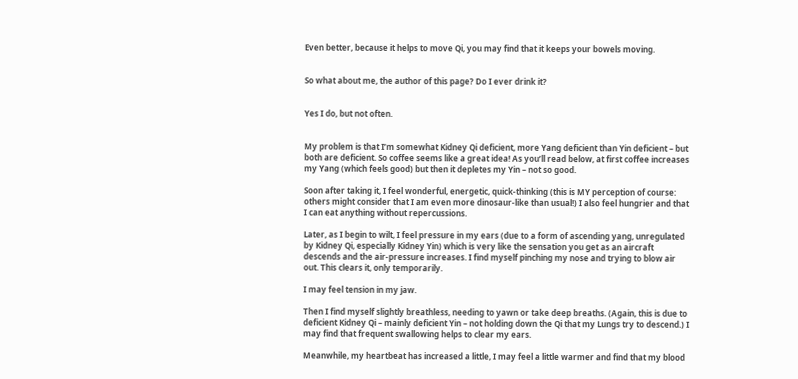Even better, because it helps to move Qi, you may find that it keeps your bowels moving.


So what about me, the author of this page? Do I ever drink it?


Yes I do, but not often.


My problem is that I’m somewhat Kidney Qi deficient, more Yang deficient than Yin deficient – but both are deficient. So coffee seems like a great idea! As you’ll read below, at first coffee increases my Yang (which feels good) but then it depletes my Yin – not so good.

Soon after taking it, I feel wonderful, energetic, quick-thinking (this is MY perception of course: others might consider that I am even more dinosaur-like than usual!) I also feel hungrier and that I can eat anything without repercussions.

Later, as I begin to wilt, I feel pressure in my ears (due to a form of ascending yang, unregulated by Kidney Qi, especially Kidney Yin) which is very like the sensation you get as an aircraft descends and the air-pressure increases. I find myself pinching my nose and trying to blow air out. This clears it, only temporarily.

I may feel tension in my jaw.

Then I find myself slightly breathless, needing to yawn or take deep breaths. (Again, this is due to deficient Kidney Qi – mainly deficient Yin – not holding down the Qi that my Lungs try to descend.) I may find that frequent swallowing helps to clear my ears.

Meanwhile, my heartbeat has increased a little, I may feel a little warmer and find that my blood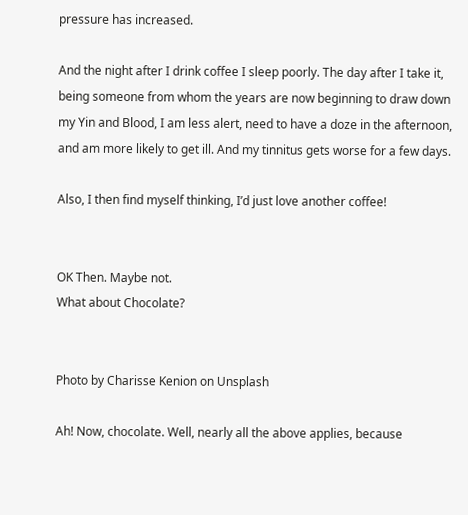pressure has increased.

And the night after I drink coffee I sleep poorly. The day after I take it, being someone from whom the years are now beginning to draw down my Yin and Blood, I am less alert, need to have a doze in the afternoon, and am more likely to get ill. And my tinnitus gets worse for a few days.

Also, I then find myself thinking, I’d just love another coffee!


OK Then. Maybe not.
What about Chocolate?


Photo by Charisse Kenion on Unsplash

Ah! Now, chocolate. Well, nearly all the above applies, because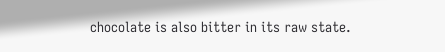chocolate is also bitter in its raw state.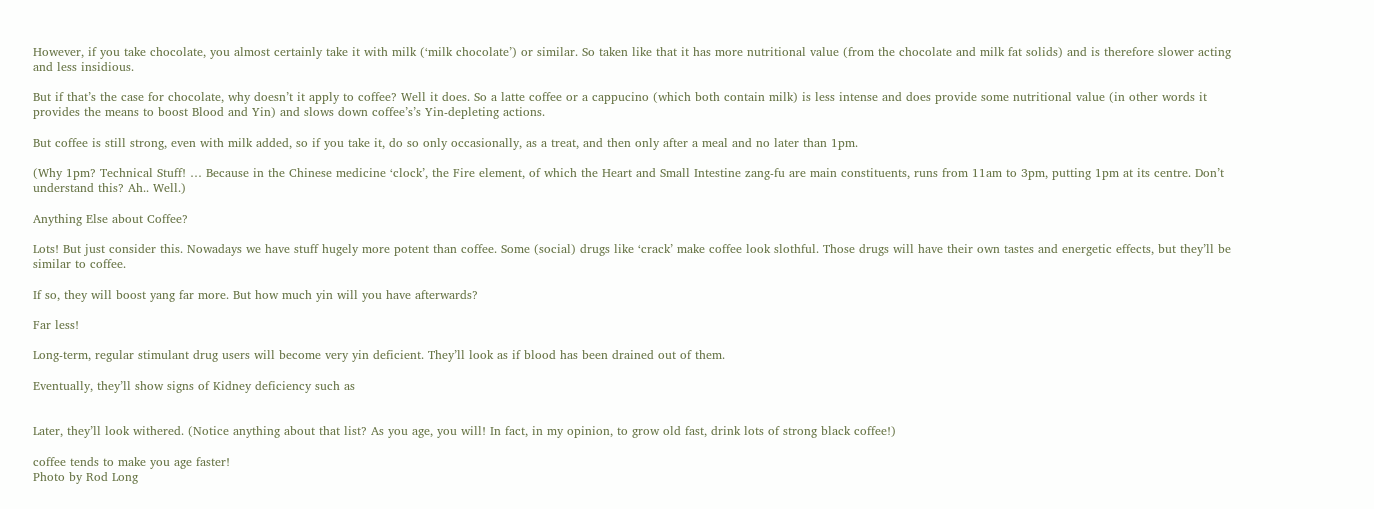However, if you take chocolate, you almost certainly take it with milk (‘milk chocolate’) or similar. So taken like that it has more nutritional value (from the chocolate and milk fat solids) and is therefore slower acting and less insidious.

But if that’s the case for chocolate, why doesn’t it apply to coffee? Well it does. So a latte coffee or a cappucino (which both contain milk) is less intense and does provide some nutritional value (in other words it provides the means to boost Blood and Yin) and slows down coffee’s’s Yin-depleting actions.

But coffee is still strong, even with milk added, so if you take it, do so only occasionally, as a treat, and then only after a meal and no later than 1pm.

(Why 1pm? Technical Stuff! … Because in the Chinese medicine ‘clock’, the Fire element, of which the Heart and Small Intestine zang-fu are main constituents, runs from 11am to 3pm, putting 1pm at its centre. Don’t understand this? Ah.. Well.)

Anything Else about Coffee?

Lots! But just consider this. Nowadays we have stuff hugely more potent than coffee. Some (social) drugs like ‘crack’ make coffee look slothful. Those drugs will have their own tastes and energetic effects, but they’ll be similar to coffee.

If so, they will boost yang far more. But how much yin will you have afterwards?

Far less!

Long-term, regular stimulant drug users will become very yin deficient. They’ll look as if blood has been drained out of them.

Eventually, they’ll show signs of Kidney deficiency such as


Later, they’ll look withered. (Notice anything about that list? As you age, you will! In fact, in my opinion, to grow old fast, drink lots of strong black coffee!)

coffee tends to make you age faster!
Photo by Rod Long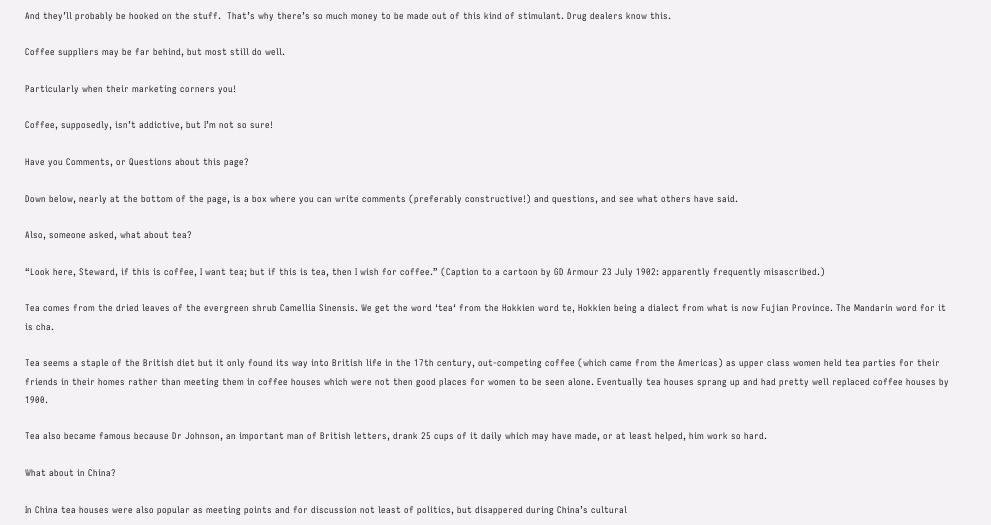And they’ll probably be hooked on the stuff.  That’s why there’s so much money to be made out of this kind of stimulant. Drug dealers know this.

Coffee suppliers may be far behind, but most still do well.

Particularly when their marketing corners you!

Coffee, supposedly, isn’t addictive, but I’m not so sure!

Have you Comments, or Questions about this page?

Down below, nearly at the bottom of the page, is a box where you can write comments (preferably constructive!) and questions, and see what others have said.

Also, someone asked, what about tea?

“Look here, Steward, if this is coffee, I want tea; but if this is tea, then I wish for coffee.” (Caption to a cartoon by GD Armour 23 July 1902: apparently frequently misascribed.)

Tea comes from the dried leaves of the evergreen shrub Camellia Sinensis. We get the word ‘tea‘ from the Hokkien word te, Hokkien being a dialect from what is now Fujian Province. The Mandarin word for it is cha.

Tea seems a staple of the British diet but it only found its way into British life in the 17th century, out-competing coffee (which came from the Americas) as upper class women held tea parties for their friends in their homes rather than meeting them in coffee houses which were not then good places for women to be seen alone. Eventually tea houses sprang up and had pretty well replaced coffee houses by 1900.

Tea also became famous because Dr Johnson, an important man of British letters, drank 25 cups of it daily which may have made, or at least helped, him work so hard.

What about in China?

In China tea houses were also popular as meeting points and for discussion not least of politics, but disappered during China’s cultural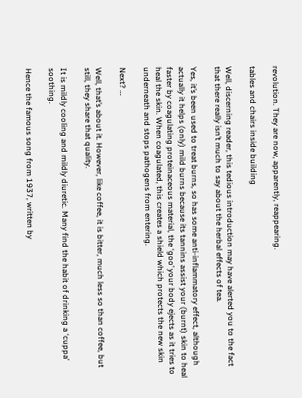revolution. They are now, apparently, reappearing.

tables and chairs inside building

Well, discerning reader, this tedious introduction may have alerted you to the fact that there really isn’t much to say about the herbal effects of tea.

Yes, it’s been used to treat burns, so has some anti-inflammatory effect, although actually it helps (only) mild burns because its tannins assist your (burnt) skin to heal faster by coagulating proteinaceous material, the ‘goo’ your body ejects as it tries to heal the skin. When coagulated, this creates a shield which protects the new skin underneath and stops pathogens from entering.

Next? …

Well, that’s about it. However, like coffee, it is bitter, much less so than coffee, but still, they share that quality.

It is mildly cooling and mildly diuretic. Many find the habit of drinking a ‘cuppa’ soothing.

Hence the famous song from 1937, written by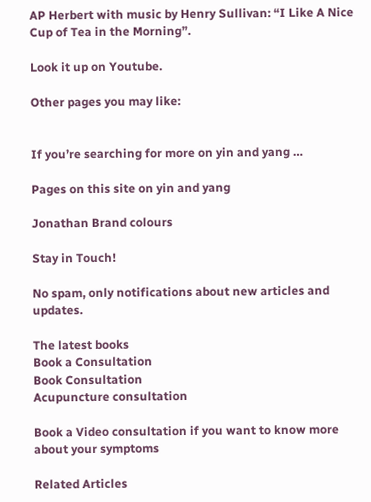AP Herbert with music by Henry Sullivan: “I Like A Nice Cup of Tea in the Morning”.

Look it up on Youtube.

Other pages you may like:


If you’re searching for more on yin and yang …

Pages on this site on yin and yang

Jonathan Brand colours

Stay in Touch!

No spam, only notifications about new articles and updates.

The latest books
Book a Consultation
Book Consultation
Acupuncture consultation

Book a Video consultation if you want to know more about your symptoms

Related Articles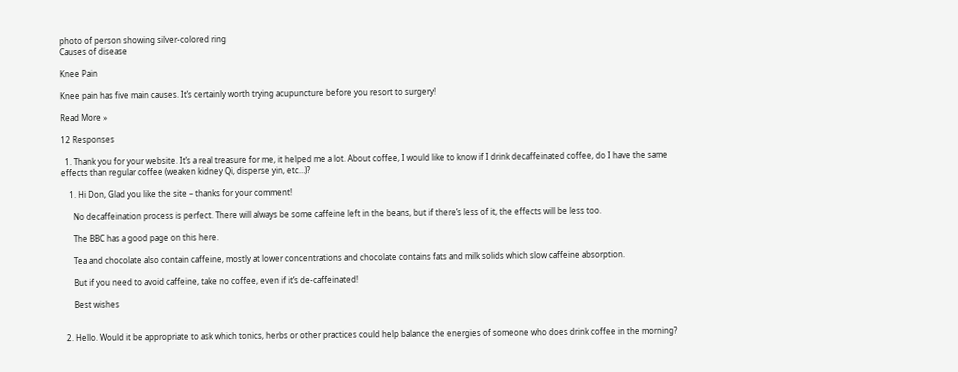photo of person showing silver-colored ring
Causes of disease

Knee Pain

Knee pain has five main causes. It’s certainly worth trying acupuncture before you resort to surgery!

Read More »

12 Responses

  1. Thank you for your website. It’s a real treasure for me, it helped me a lot. About coffee, I would like to know if I drink decaffeinated coffee, do I have the same effects than regular coffee (weaken kidney Qi, disperse yin, etc…)?

    1. Hi Don, Glad you like the site – thanks for your comment!

      No decaffeination process is perfect. There will always be some caffeine left in the beans, but if there’s less of it, the effects will be less too.

      The BBC has a good page on this here.

      Tea and chocolate also contain caffeine, mostly at lower concentrations and chocolate contains fats and milk solids which slow caffeine absorption.

      But if you need to avoid caffeine, take no coffee, even if it’s de-caffeinated!

      Best wishes


  2. Hello. Would it be appropriate to ask which tonics, herbs or other practices could help balance the energies of someone who does drink coffee in the morning?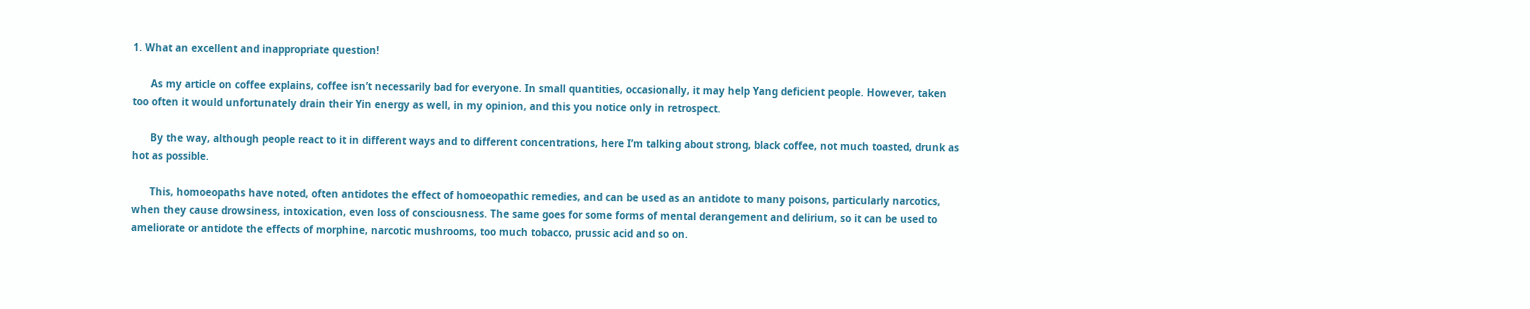1. What an excellent and inappropriate question!

      As my article on coffee explains, coffee isn’t necessarily bad for everyone. In small quantities, occasionally, it may help Yang deficient people. However, taken too often it would unfortunately drain their Yin energy as well, in my opinion, and this you notice only in retrospect.

      By the way, although people react to it in different ways and to different concentrations, here I’m talking about strong, black coffee, not much toasted, drunk as hot as possible.

      This, homoeopaths have noted, often antidotes the effect of homoeopathic remedies, and can be used as an antidote to many poisons, particularly narcotics, when they cause drowsiness, intoxication, even loss of consciousness. The same goes for some forms of mental derangement and delirium, so it can be used to ameliorate or antidote the effects of morphine, narcotic mushrooms, too much tobacco, prussic acid and so on.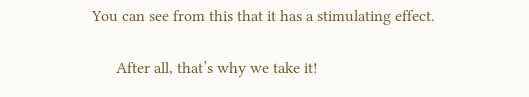You can see from this that it has a stimulating effect.

      After all, that’s why we take it!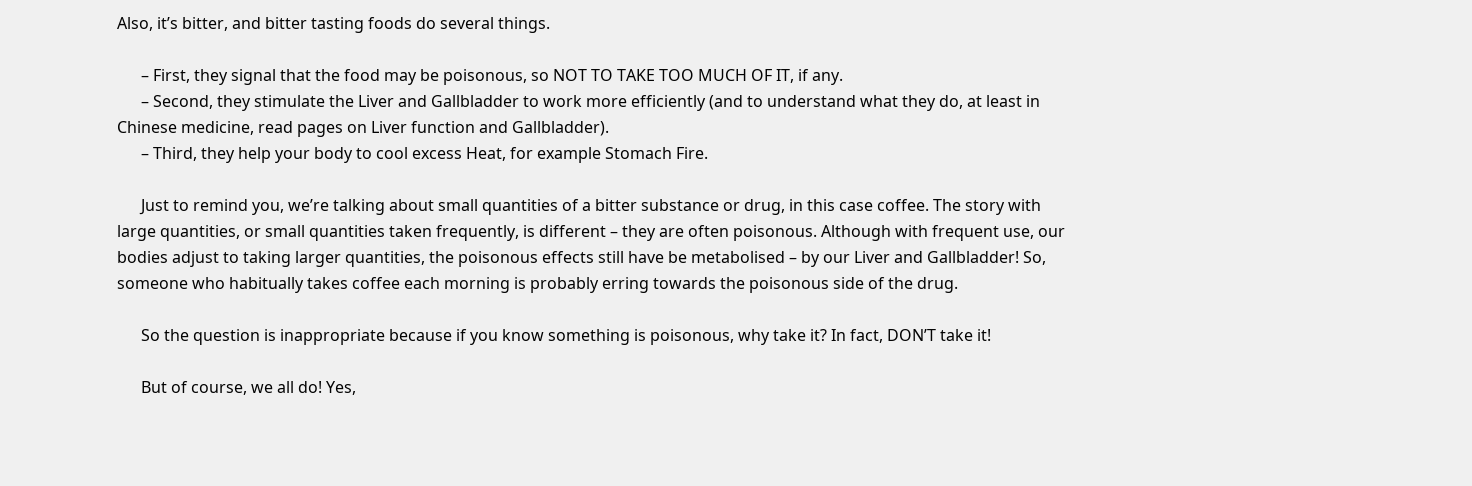Also, it’s bitter, and bitter tasting foods do several things.

      – First, they signal that the food may be poisonous, so NOT TO TAKE TOO MUCH OF IT, if any.
      – Second, they stimulate the Liver and Gallbladder to work more efficiently (and to understand what they do, at least in Chinese medicine, read pages on Liver function and Gallbladder).
      – Third, they help your body to cool excess Heat, for example Stomach Fire.

      Just to remind you, we’re talking about small quantities of a bitter substance or drug, in this case coffee. The story with large quantities, or small quantities taken frequently, is different – they are often poisonous. Although with frequent use, our bodies adjust to taking larger quantities, the poisonous effects still have be metabolised – by our Liver and Gallbladder! So, someone who habitually takes coffee each morning is probably erring towards the poisonous side of the drug.

      So the question is inappropriate because if you know something is poisonous, why take it? In fact, DON’T take it!

      But of course, we all do! Yes,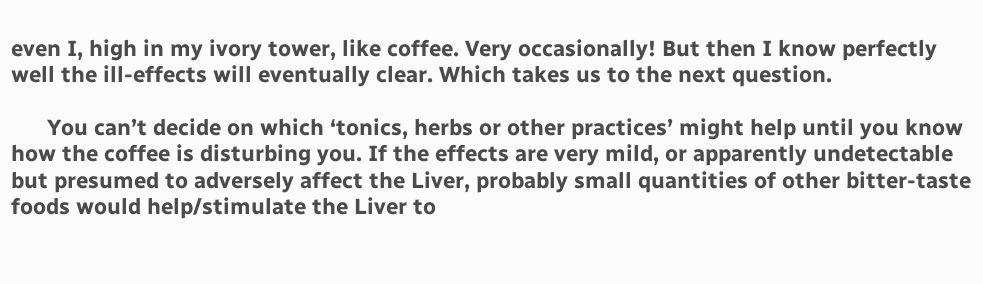even I, high in my ivory tower, like coffee. Very occasionally! But then I know perfectly well the ill-effects will eventually clear. Which takes us to the next question.

      You can’t decide on which ‘tonics, herbs or other practices’ might help until you know how the coffee is disturbing you. If the effects are very mild, or apparently undetectable but presumed to adversely affect the Liver, probably small quantities of other bitter-taste foods would help/stimulate the Liver to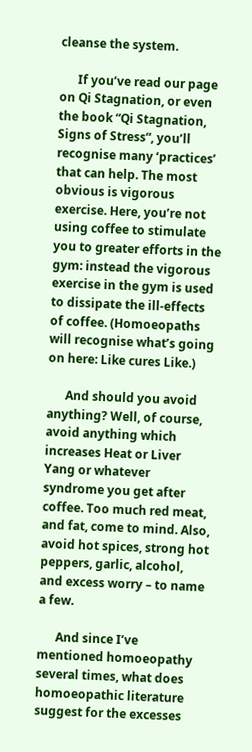cleanse the system.

      If you’ve read our page on Qi Stagnation, or even the book “Qi Stagnation, Signs of Stress“, you’ll recognise many ‘practices’ that can help. The most obvious is vigorous exercise. Here, you’re not using coffee to stimulate you to greater efforts in the gym: instead the vigorous exercise in the gym is used to dissipate the ill-effects of coffee. (Homoeopaths will recognise what’s going on here: Like cures Like.)

      And should you avoid anything? Well, of course, avoid anything which increases Heat or Liver Yang or whatever syndrome you get after coffee. Too much red meat, and fat, come to mind. Also, avoid hot spices, strong hot peppers, garlic, alcohol, and excess worry – to name a few.

      And since I’ve mentioned homoeopathy several times, what does homoeopathic literature suggest for the excesses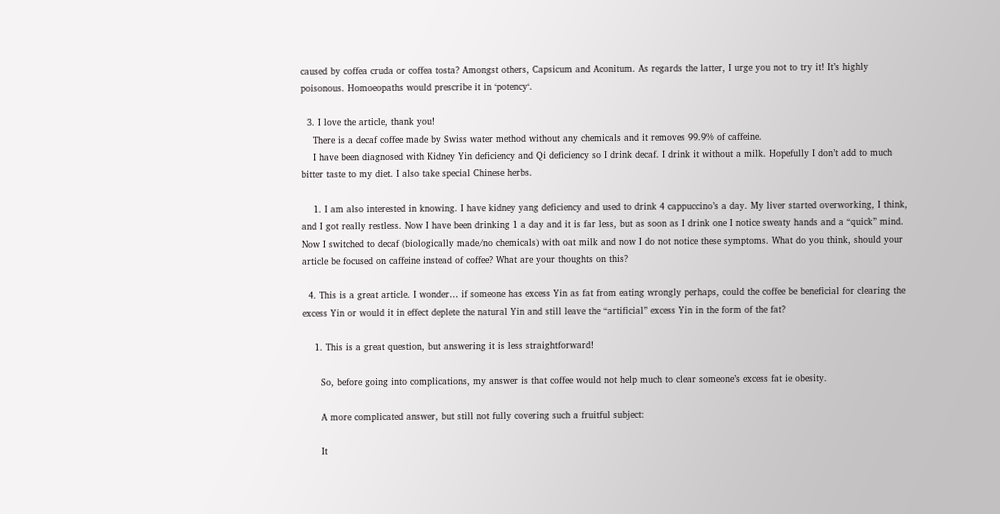caused by coffea cruda or coffea tosta? Amongst others, Capsicum and Aconitum. As regards the latter, I urge you not to try it! It’s highly poisonous. Homoeopaths would prescribe it in ‘potency‘.

  3. I love the article, thank you!
    There is a decaf coffee made by Swiss water method without any chemicals and it removes 99.9% of caffeine.
    I have been diagnosed with Kidney Yin deficiency and Qi deficiency so I drink decaf. I drink it without a milk. Hopefully I don’t add to much bitter taste to my diet. I also take special Chinese herbs.

    1. I am also interested in knowing. I have kidney yang deficiency and used to drink 4 cappuccino’s a day. My liver started overworking, I think, and I got really restless. Now I have been drinking 1 a day and it is far less, but as soon as I drink one I notice sweaty hands and a “quick” mind. Now I switched to decaf (biologically made/no chemicals) with oat milk and now I do not notice these symptoms. What do you think, should your article be focused on caffeine instead of coffee? What are your thoughts on this?

  4. This is a great article. I wonder… if someone has excess Yin as fat from eating wrongly perhaps, could the coffee be beneficial for clearing the excess Yin or would it in effect deplete the natural Yin and still leave the “artificial” excess Yin in the form of the fat?

    1. This is a great question, but answering it is less straightforward!

      So, before going into complications, my answer is that coffee would not help much to clear someone’s excess fat ie obesity.

      A more complicated answer, but still not fully covering such a fruitful subject:

      It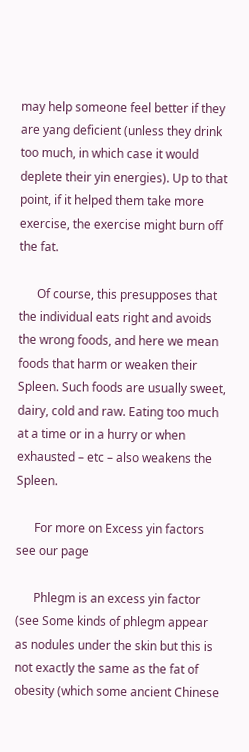may help someone feel better if they are yang deficient (unless they drink too much, in which case it would deplete their yin energies). Up to that point, if it helped them take more exercise, the exercise might burn off the fat.

      Of course, this presupposes that the individual eats right and avoids the wrong foods, and here we mean foods that harm or weaken their Spleen. Such foods are usually sweet, dairy, cold and raw. Eating too much at a time or in a hurry or when exhausted – etc – also weakens the Spleen.

      For more on Excess yin factors see our page

      Phlegm is an excess yin factor (see Some kinds of phlegm appear as nodules under the skin but this is not exactly the same as the fat of obesity (which some ancient Chinese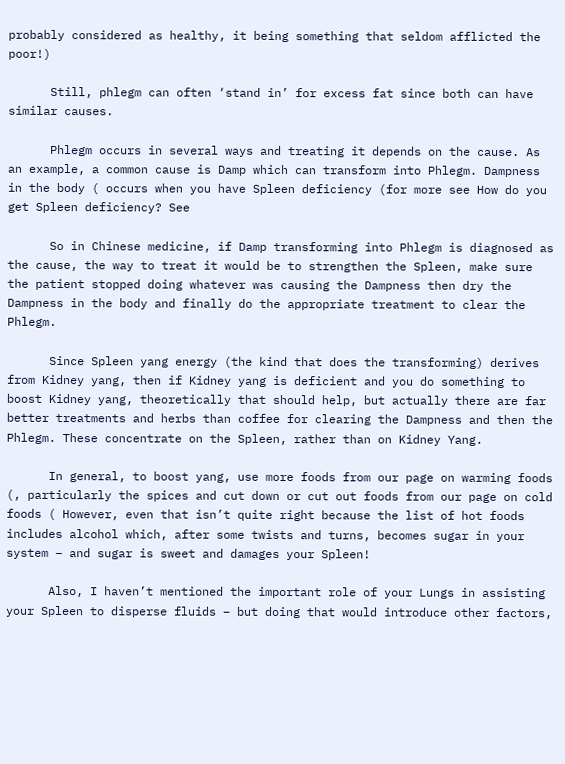probably considered as healthy, it being something that seldom afflicted the poor!)

      Still, phlegm can often ‘stand in’ for excess fat since both can have similar causes.

      Phlegm occurs in several ways and treating it depends on the cause. As an example, a common cause is Damp which can transform into Phlegm. Dampness in the body ( occurs when you have Spleen deficiency (for more see How do you get Spleen deficiency? See

      So in Chinese medicine, if Damp transforming into Phlegm is diagnosed as the cause, the way to treat it would be to strengthen the Spleen, make sure the patient stopped doing whatever was causing the Dampness then dry the Dampness in the body and finally do the appropriate treatment to clear the Phlegm.

      Since Spleen yang energy (the kind that does the transforming) derives from Kidney yang, then if Kidney yang is deficient and you do something to boost Kidney yang, theoretically that should help, but actually there are far better treatments and herbs than coffee for clearing the Dampness and then the Phlegm. These concentrate on the Spleen, rather than on Kidney Yang.

      In general, to boost yang, use more foods from our page on warming foods (, particularly the spices and cut down or cut out foods from our page on cold foods ( However, even that isn’t quite right because the list of hot foods includes alcohol which, after some twists and turns, becomes sugar in your system – and sugar is sweet and damages your Spleen!

      Also, I haven’t mentioned the important role of your Lungs in assisting your Spleen to disperse fluids – but doing that would introduce other factors,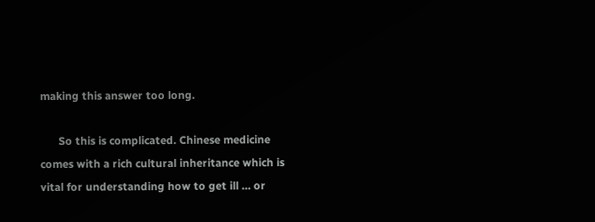making this answer too long.

      So this is complicated. Chinese medicine comes with a rich cultural inheritance which is vital for understanding how to get ill … or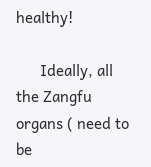healthy!

      Ideally, all the Zangfu organs ( need to be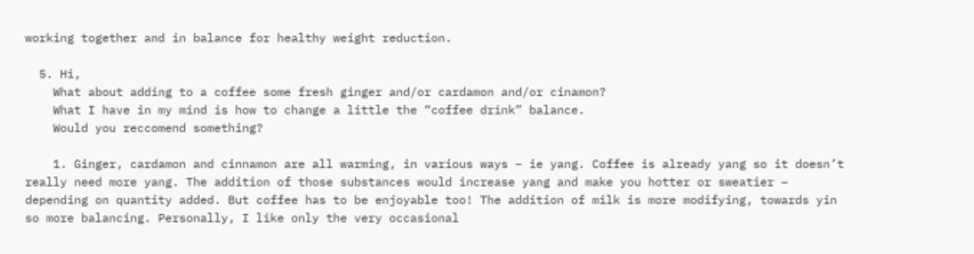working together and in balance for healthy weight reduction.

  5. Hi,
    What about adding to a coffee some fresh ginger and/or cardamon and/or cinamon?
    What I have in my mind is how to change a little the “coffee drink” balance.
    Would you reccomend something?

    1. Ginger, cardamon and cinnamon are all warming, in various ways – ie yang. Coffee is already yang so it doesn’t really need more yang. The addition of those substances would increase yang and make you hotter or sweatier – depending on quantity added. But coffee has to be enjoyable too! The addition of milk is more modifying, towards yin so more balancing. Personally, I like only the very occasional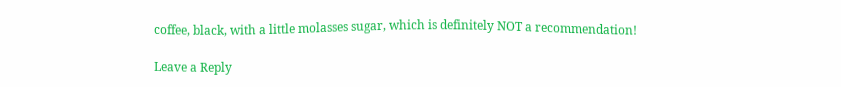coffee, black, with a little molasses sugar, which is definitely NOT a recommendation!

Leave a Reply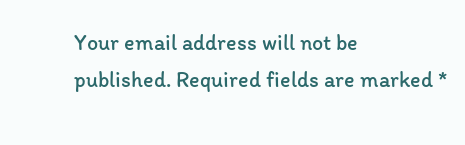Your email address will not be published. Required fields are marked *